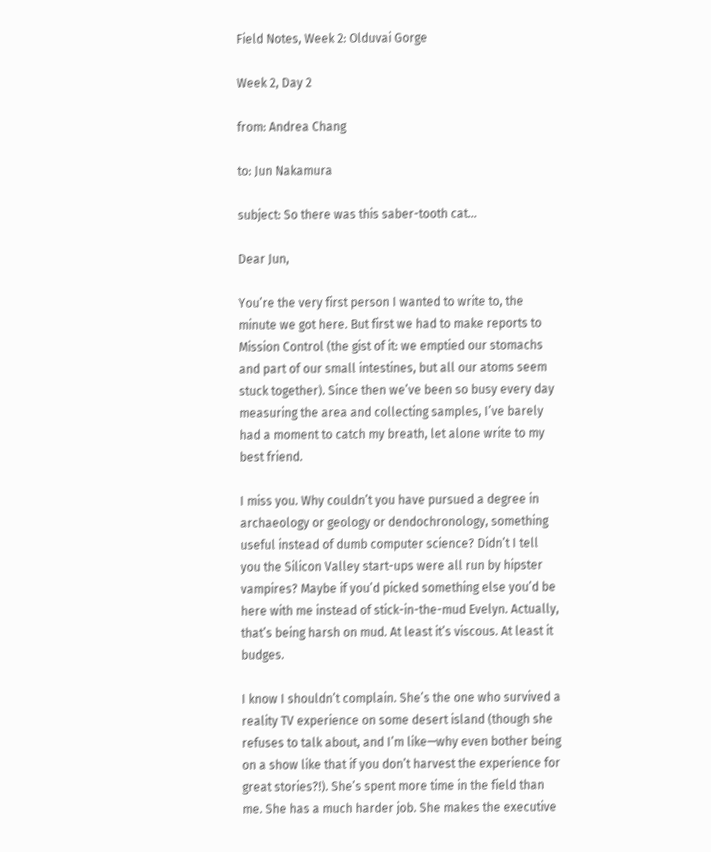Field Notes, Week 2: Olduvai Gorge

Week 2, Day 2

from: Andrea Chang

to: Jun Nakamura

subject: So there was this saber-tooth cat…

Dear Jun,

You’re the very first person I wanted to write to, the minute we got here. But first we had to make reports to Mission Control (the gist of it: we emptied our stomachs and part of our small intestines, but all our atoms seem stuck together). Since then we’ve been so busy every day measuring the area and collecting samples, I’ve barely had a moment to catch my breath, let alone write to my best friend.

I miss you. Why couldn’t you have pursued a degree in archaeology or geology or dendochronology, something useful instead of dumb computer science? Didn’t I tell you the Silicon Valley start-ups were all run by hipster vampires? Maybe if you’d picked something else you’d be here with me instead of stick-in-the-mud Evelyn. Actually, that’s being harsh on mud. At least it’s viscous. At least it budges.

I know I shouldn’t complain. She’s the one who survived a reality TV experience on some desert island (though she refuses to talk about, and I’m like—why even bother being on a show like that if you don’t harvest the experience for great stories?!). She’s spent more time in the field than me. She has a much harder job. She makes the executive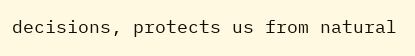decisions, protects us from natural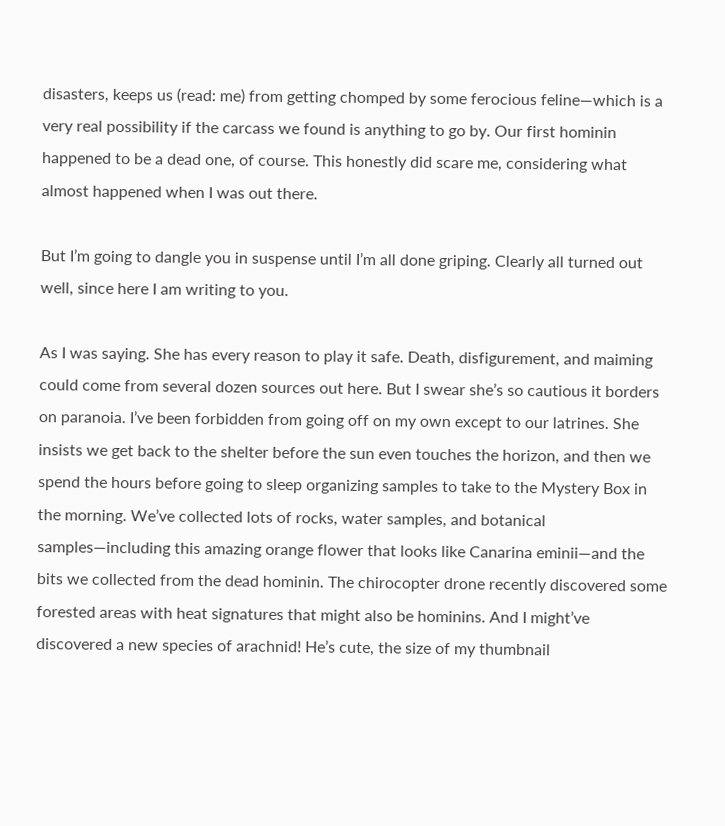disasters, keeps us (read: me) from getting chomped by some ferocious feline—which is a very real possibility if the carcass we found is anything to go by. Our first hominin happened to be a dead one, of course. This honestly did scare me, considering what almost happened when I was out there.

But I’m going to dangle you in suspense until I’m all done griping. Clearly all turned out well, since here I am writing to you.

As I was saying. She has every reason to play it safe. Death, disfigurement, and maiming could come from several dozen sources out here. But I swear she’s so cautious it borders on paranoia. I’ve been forbidden from going off on my own except to our latrines. She insists we get back to the shelter before the sun even touches the horizon, and then we spend the hours before going to sleep organizing samples to take to the Mystery Box in the morning. We’ve collected lots of rocks, water samples, and botanical samples—including this amazing orange flower that looks like Canarina eminii—and the bits we collected from the dead hominin. The chirocopter drone recently discovered some forested areas with heat signatures that might also be hominins. And I might’ve discovered a new species of arachnid! He’s cute, the size of my thumbnail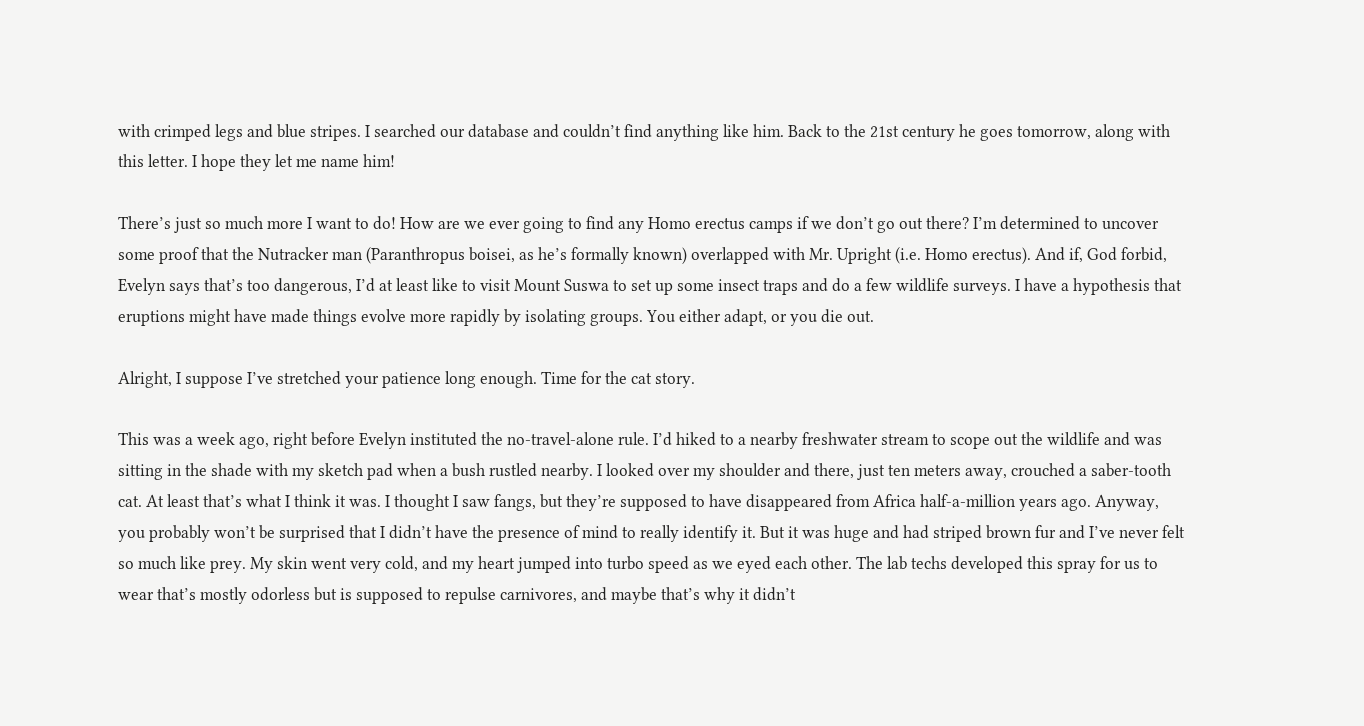with crimped legs and blue stripes. I searched our database and couldn’t find anything like him. Back to the 21st century he goes tomorrow, along with this letter. I hope they let me name him!

There’s just so much more I want to do! How are we ever going to find any Homo erectus camps if we don’t go out there? I’m determined to uncover some proof that the Nutracker man (Paranthropus boisei, as he’s formally known) overlapped with Mr. Upright (i.e. Homo erectus). And if, God forbid, Evelyn says that’s too dangerous, I’d at least like to visit Mount Suswa to set up some insect traps and do a few wildlife surveys. I have a hypothesis that eruptions might have made things evolve more rapidly by isolating groups. You either adapt, or you die out.

Alright, I suppose I’ve stretched your patience long enough. Time for the cat story.

This was a week ago, right before Evelyn instituted the no-travel-alone rule. I’d hiked to a nearby freshwater stream to scope out the wildlife and was sitting in the shade with my sketch pad when a bush rustled nearby. I looked over my shoulder and there, just ten meters away, crouched a saber-tooth cat. At least that’s what I think it was. I thought I saw fangs, but they’re supposed to have disappeared from Africa half-a-million years ago. Anyway, you probably won’t be surprised that I didn’t have the presence of mind to really identify it. But it was huge and had striped brown fur and I’ve never felt so much like prey. My skin went very cold, and my heart jumped into turbo speed as we eyed each other. The lab techs developed this spray for us to wear that’s mostly odorless but is supposed to repulse carnivores, and maybe that’s why it didn’t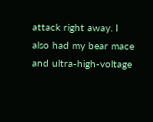attack right away. I also had my bear mace and ultra-high-voltage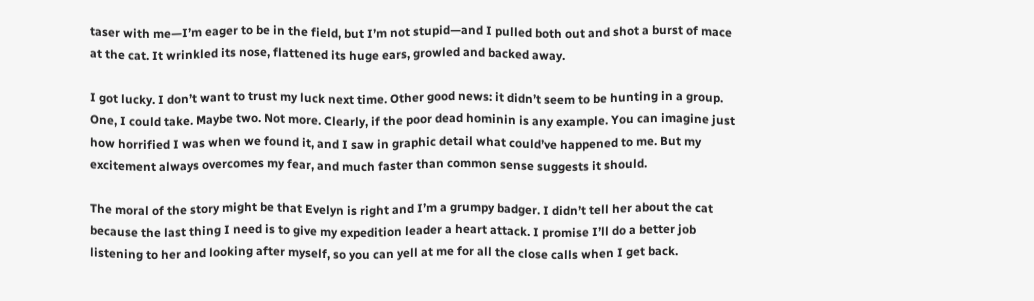taser with me—I’m eager to be in the field, but I’m not stupid—and I pulled both out and shot a burst of mace at the cat. It wrinkled its nose, flattened its huge ears, growled and backed away.

I got lucky. I don’t want to trust my luck next time. Other good news: it didn’t seem to be hunting in a group. One, I could take. Maybe two. Not more. Clearly, if the poor dead hominin is any example. You can imagine just how horrified I was when we found it, and I saw in graphic detail what could’ve happened to me. But my excitement always overcomes my fear, and much faster than common sense suggests it should.

The moral of the story might be that Evelyn is right and I’m a grumpy badger. I didn’t tell her about the cat because the last thing I need is to give my expedition leader a heart attack. I promise I’ll do a better job listening to her and looking after myself, so you can yell at me for all the close calls when I get back.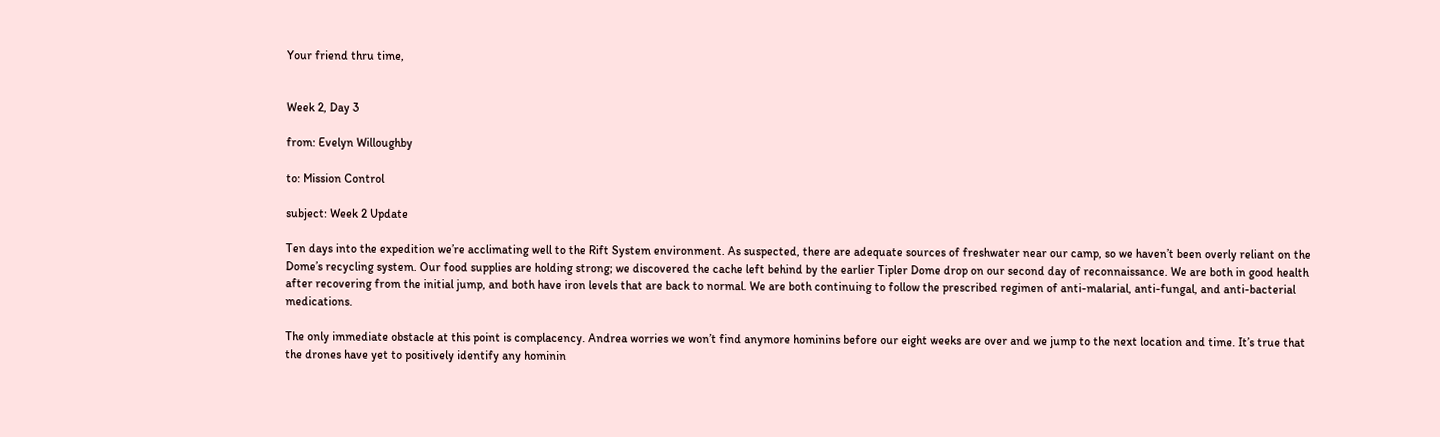Your friend thru time,


Week 2, Day 3

from: Evelyn Willoughby

to: Mission Control

subject: Week 2 Update

Ten days into the expedition we’re acclimating well to the Rift System environment. As suspected, there are adequate sources of freshwater near our camp, so we haven’t been overly reliant on the Dome’s recycling system. Our food supplies are holding strong; we discovered the cache left behind by the earlier Tipler Dome drop on our second day of reconnaissance. We are both in good health after recovering from the initial jump, and both have iron levels that are back to normal. We are both continuing to follow the prescribed regimen of anti-malarial, anti-fungal, and anti-bacterial medications.

The only immediate obstacle at this point is complacency. Andrea worries we won’t find anymore hominins before our eight weeks are over and we jump to the next location and time. It’s true that the drones have yet to positively identify any hominin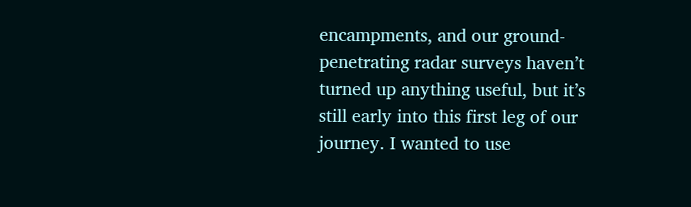encampments, and our ground-penetrating radar surveys haven’t turned up anything useful, but it’s still early into this first leg of our journey. I wanted to use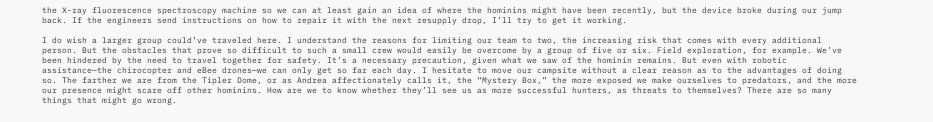the X-ray fluorescence spectroscopy machine so we can at least gain an idea of where the hominins might have been recently, but the device broke during our jump back. If the engineers send instructions on how to repair it with the next resupply drop, I’ll try to get it working.

I do wish a larger group could’ve traveled here. I understand the reasons for limiting our team to two, the increasing risk that comes with every additional person. But the obstacles that prove so difficult to such a small crew would easily be overcome by a group of five or six. Field exploration, for example. We’ve been hindered by the need to travel together for safety. It’s a necessary precaution, given what we saw of the hominin remains. But even with robotic assistance—the chirocopter and eBee drones—we can only get so far each day. I hesitate to move our campsite without a clear reason as to the advantages of doing so. The farther we are from the Tipler Dome, or as Andrea affectionately calls it, the “Mystery Box,” the more exposed we make ourselves to predators, and the more our presence might scare off other hominins. How are we to know whether they’ll see us as more successful hunters, as threats to themselves? There are so many things that might go wrong.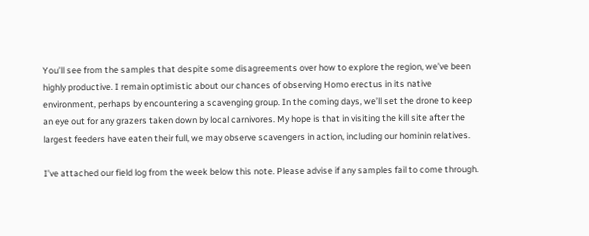You’ll see from the samples that despite some disagreements over how to explore the region, we’ve been highly productive. I remain optimistic about our chances of observing Homo erectus in its native environment, perhaps by encountering a scavenging group. In the coming days, we’ll set the drone to keep an eye out for any grazers taken down by local carnivores. My hope is that in visiting the kill site after the largest feeders have eaten their full, we may observe scavengers in action, including our hominin relatives.

I’ve attached our field log from the week below this note. Please advise if any samples fail to come through.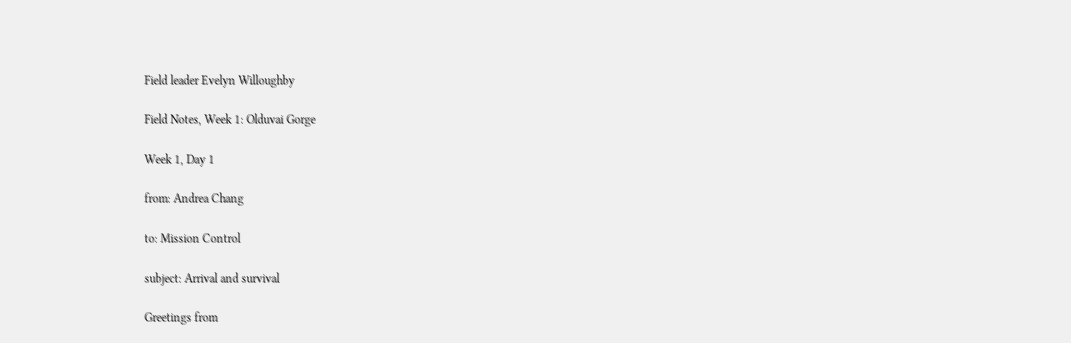Field leader Evelyn Willoughby

Field Notes, Week 1: Olduvai Gorge

Week 1, Day 1

from: Andrea Chang

to: Mission Control

subject: Arrival and survival

Greetings from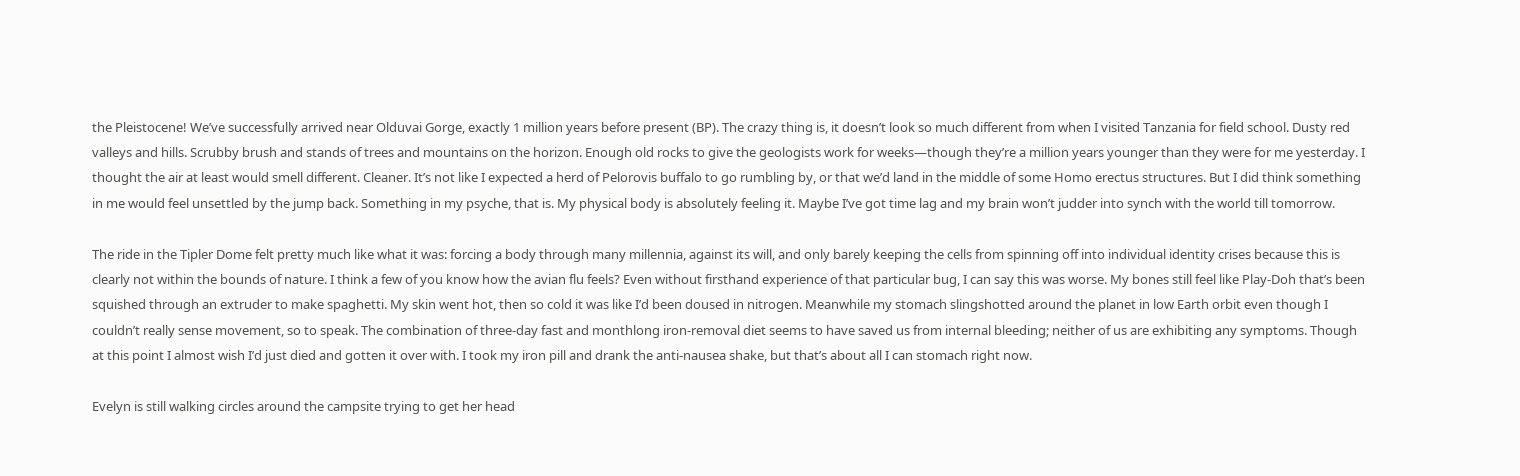the Pleistocene! We’ve successfully arrived near Olduvai Gorge, exactly 1 million years before present (BP). The crazy thing is, it doesn’t look so much different from when I visited Tanzania for field school. Dusty red valleys and hills. Scrubby brush and stands of trees and mountains on the horizon. Enough old rocks to give the geologists work for weeks—though they’re a million years younger than they were for me yesterday. I thought the air at least would smell different. Cleaner. It’s not like I expected a herd of Pelorovis buffalo to go rumbling by, or that we’d land in the middle of some Homo erectus structures. But I did think something in me would feel unsettled by the jump back. Something in my psyche, that is. My physical body is absolutely feeling it. Maybe I’ve got time lag and my brain won’t judder into synch with the world till tomorrow.

The ride in the Tipler Dome felt pretty much like what it was: forcing a body through many millennia, against its will, and only barely keeping the cells from spinning off into individual identity crises because this is clearly not within the bounds of nature. I think a few of you know how the avian flu feels? Even without firsthand experience of that particular bug, I can say this was worse. My bones still feel like Play-Doh that’s been squished through an extruder to make spaghetti. My skin went hot, then so cold it was like I’d been doused in nitrogen. Meanwhile my stomach slingshotted around the planet in low Earth orbit even though I couldn’t really sense movement, so to speak. The combination of three-day fast and monthlong iron-removal diet seems to have saved us from internal bleeding; neither of us are exhibiting any symptoms. Though at this point I almost wish I’d just died and gotten it over with. I took my iron pill and drank the anti-nausea shake, but that’s about all I can stomach right now.

Evelyn is still walking circles around the campsite trying to get her head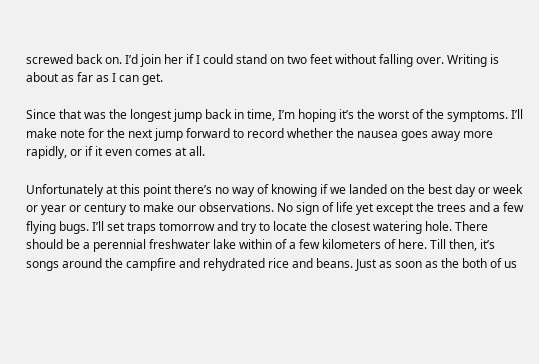screwed back on. I’d join her if I could stand on two feet without falling over. Writing is about as far as I can get.

Since that was the longest jump back in time, I’m hoping it’s the worst of the symptoms. I’ll make note for the next jump forward to record whether the nausea goes away more rapidly, or if it even comes at all.

Unfortunately at this point there’s no way of knowing if we landed on the best day or week or year or century to make our observations. No sign of life yet except the trees and a few flying bugs. I’ll set traps tomorrow and try to locate the closest watering hole. There should be a perennial freshwater lake within of a few kilometers of here. Till then, it’s songs around the campfire and rehydrated rice and beans. Just as soon as the both of us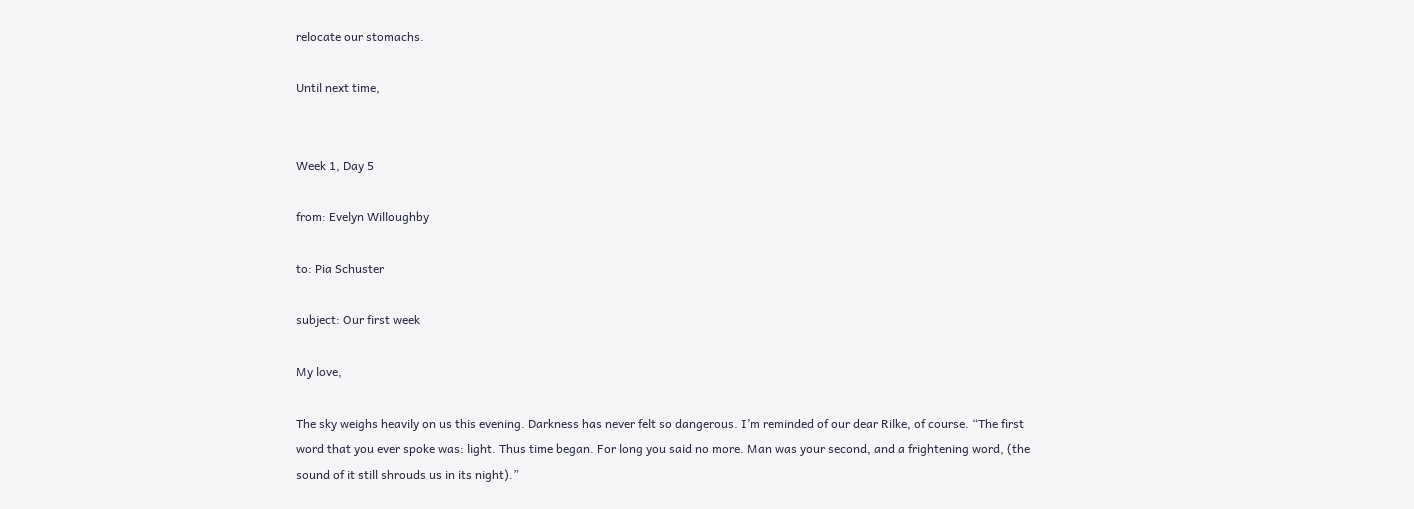relocate our stomachs.

Until next time,


Week 1, Day 5

from: Evelyn Willoughby

to: Pia Schuster

subject: Our first week

My love,

The sky weighs heavily on us this evening. Darkness has never felt so dangerous. I’m reminded of our dear Rilke, of course. “The first word that you ever spoke was: light. Thus time began. For long you said no more. Man was your second, and a frightening word, (the sound of it still shrouds us in its night).”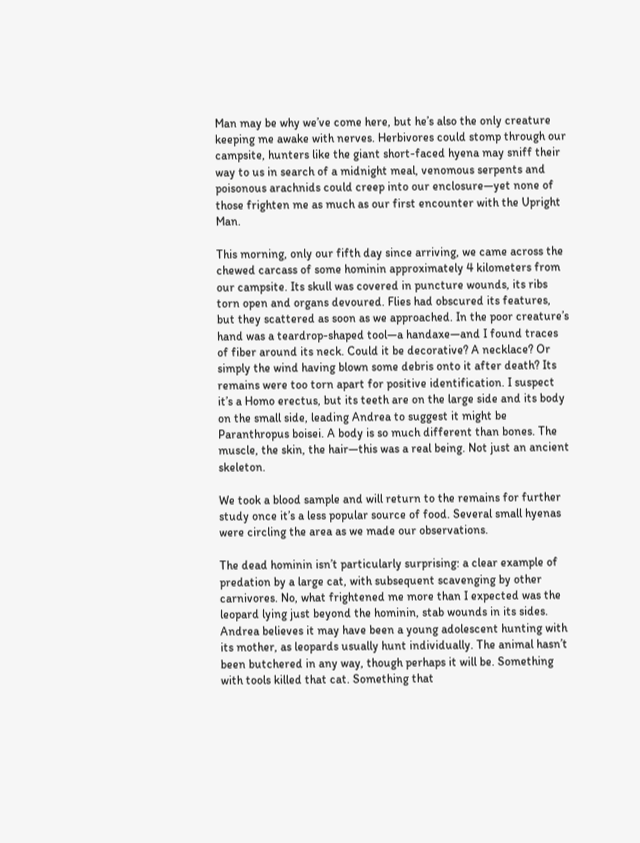Man may be why we’ve come here, but he’s also the only creature keeping me awake with nerves. Herbivores could stomp through our campsite, hunters like the giant short-faced hyena may sniff their way to us in search of a midnight meal, venomous serpents and poisonous arachnids could creep into our enclosure—yet none of those frighten me as much as our first encounter with the Upright Man.

This morning, only our fifth day since arriving, we came across the chewed carcass of some hominin approximately 4 kilometers from our campsite. Its skull was covered in puncture wounds, its ribs torn open and organs devoured. Flies had obscured its features, but they scattered as soon as we approached. In the poor creature’s hand was a teardrop-shaped tool—a handaxe—and I found traces of fiber around its neck. Could it be decorative? A necklace? Or simply the wind having blown some debris onto it after death? Its remains were too torn apart for positive identification. I suspect it’s a Homo erectus, but its teeth are on the large side and its body on the small side, leading Andrea to suggest it might be Paranthropus boisei. A body is so much different than bones. The muscle, the skin, the hair—this was a real being. Not just an ancient skeleton.

We took a blood sample and will return to the remains for further study once it’s a less popular source of food. Several small hyenas were circling the area as we made our observations.

The dead hominin isn’t particularly surprising: a clear example of predation by a large cat, with subsequent scavenging by other carnivores. No, what frightened me more than I expected was the leopard lying just beyond the hominin, stab wounds in its sides. Andrea believes it may have been a young adolescent hunting with its mother, as leopards usually hunt individually. The animal hasn’t been butchered in any way, though perhaps it will be. Something with tools killed that cat. Something that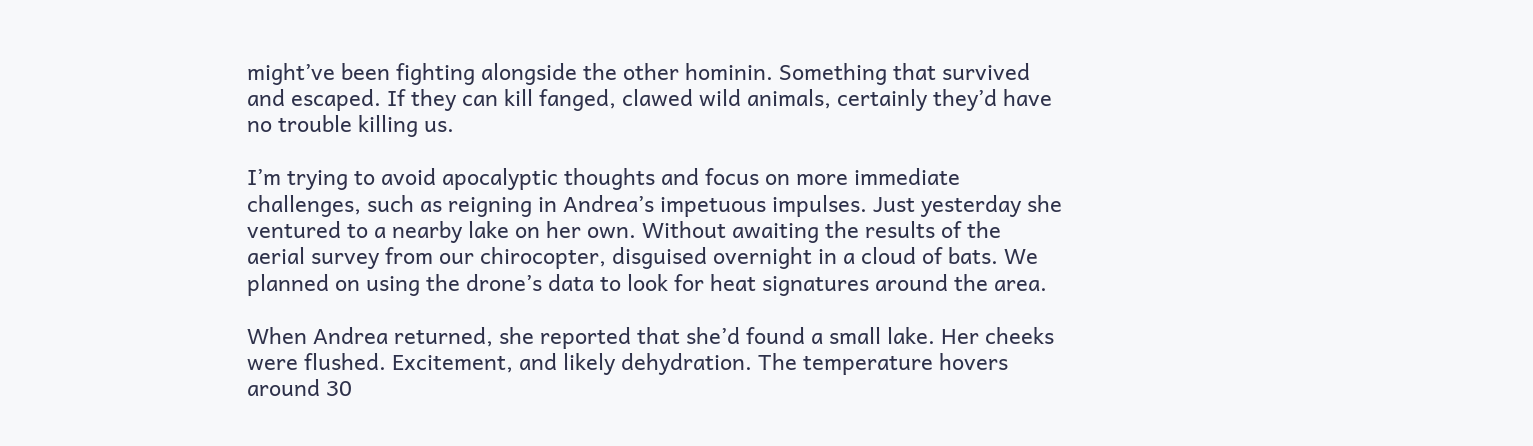might’ve been fighting alongside the other hominin. Something that survived and escaped. If they can kill fanged, clawed wild animals, certainly they’d have no trouble killing us.

I’m trying to avoid apocalyptic thoughts and focus on more immediate challenges, such as reigning in Andrea’s impetuous impulses. Just yesterday she ventured to a nearby lake on her own. Without awaiting the results of the aerial survey from our chirocopter, disguised overnight in a cloud of bats. We planned on using the drone’s data to look for heat signatures around the area.

When Andrea returned, she reported that she’d found a small lake. Her cheeks were flushed. Excitement, and likely dehydration. The temperature hovers around 30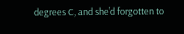degrees C, and she’d forgotten to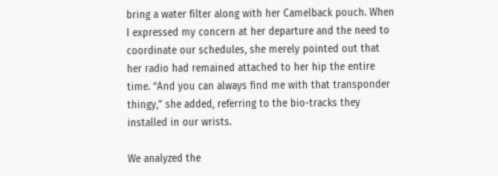bring a water filter along with her Camelback pouch. When I expressed my concern at her departure and the need to coordinate our schedules, she merely pointed out that her radio had remained attached to her hip the entire time. “And you can always find me with that transponder thingy,” she added, referring to the bio-tracks they installed in our wrists.

We analyzed the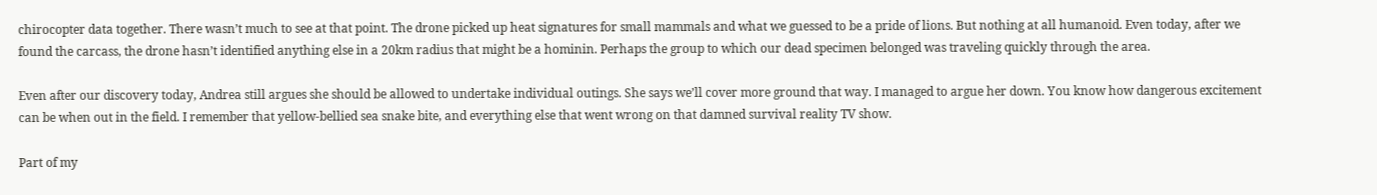chirocopter data together. There wasn’t much to see at that point. The drone picked up heat signatures for small mammals and what we guessed to be a pride of lions. But nothing at all humanoid. Even today, after we found the carcass, the drone hasn’t identified anything else in a 20km radius that might be a hominin. Perhaps the group to which our dead specimen belonged was traveling quickly through the area.

Even after our discovery today, Andrea still argues she should be allowed to undertake individual outings. She says we’ll cover more ground that way. I managed to argue her down. You know how dangerous excitement can be when out in the field. I remember that yellow-bellied sea snake bite, and everything else that went wrong on that damned survival reality TV show.

Part of my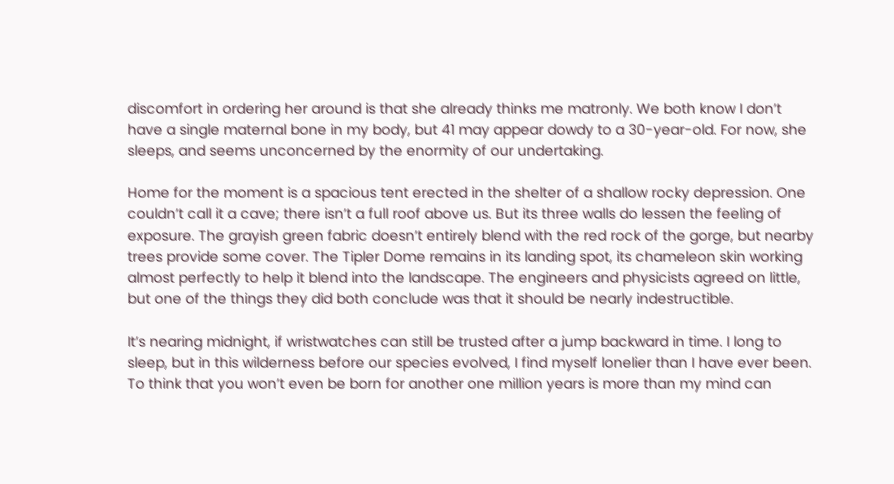discomfort in ordering her around is that she already thinks me matronly. We both know I don’t have a single maternal bone in my body, but 41 may appear dowdy to a 30-year-old. For now, she sleeps, and seems unconcerned by the enormity of our undertaking.

Home for the moment is a spacious tent erected in the shelter of a shallow rocky depression. One couldn’t call it a cave; there isn’t a full roof above us. But its three walls do lessen the feeling of exposure. The grayish green fabric doesn’t entirely blend with the red rock of the gorge, but nearby trees provide some cover. The Tipler Dome remains in its landing spot, its chameleon skin working almost perfectly to help it blend into the landscape. The engineers and physicists agreed on little, but one of the things they did both conclude was that it should be nearly indestructible.

It’s nearing midnight, if wristwatches can still be trusted after a jump backward in time. I long to sleep, but in this wilderness before our species evolved, I find myself lonelier than I have ever been. To think that you won’t even be born for another one million years is more than my mind can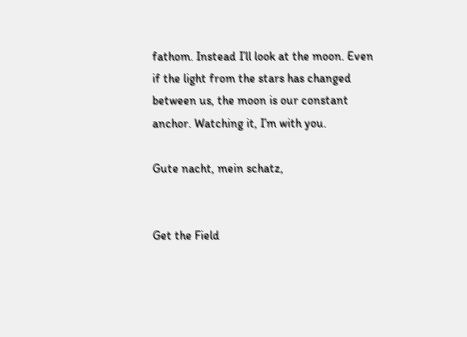fathom. Instead I’ll look at the moon. Even if the light from the stars has changed between us, the moon is our constant anchor. Watching it, I’m with you.

Gute nacht, mein schatz,


Get the Field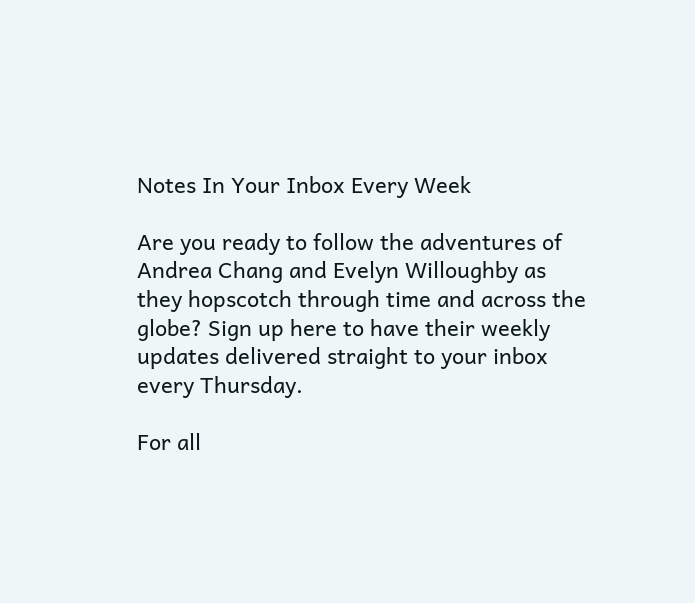Notes In Your Inbox Every Week

Are you ready to follow the adventures of Andrea Chang and Evelyn Willoughby as they hopscotch through time and across the globe? Sign up here to have their weekly updates delivered straight to your inbox every Thursday.

For all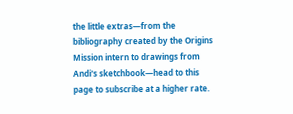the little extras—from the bibliography created by the Origins Mission intern to drawings from Andi's sketchbook—head to this page to subscribe at a higher rate.